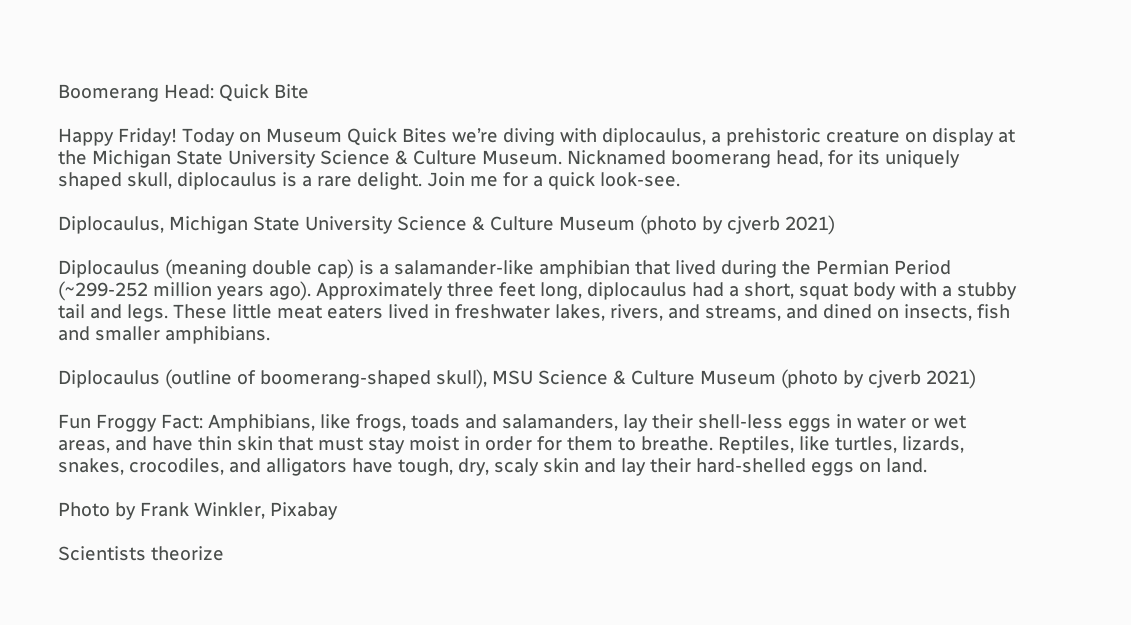Boomerang Head: Quick Bite

Happy Friday! Today on Museum Quick Bites we’re diving with diplocaulus, a prehistoric creature on display at the Michigan State University Science & Culture Museum. Nicknamed boomerang head, for its uniquely shaped skull, diplocaulus is a rare delight. Join me for a quick look-see.

Diplocaulus, Michigan State University Science & Culture Museum (photo by cjverb 2021)

Diplocaulus (meaning double cap) is a salamander-like amphibian that lived during the Permian Period (~299-252 million years ago). Approximately three feet long, diplocaulus had a short, squat body with a stubby tail and legs. These little meat eaters lived in freshwater lakes, rivers, and streams, and dined on insects, fish and smaller amphibians.

Diplocaulus (outline of boomerang-shaped skull), MSU Science & Culture Museum (photo by cjverb 2021)

Fun Froggy Fact: Amphibians, like frogs, toads and salamanders, lay their shell-less eggs in water or wet areas, and have thin skin that must stay moist in order for them to breathe. Reptiles, like turtles, lizards, snakes, crocodiles, and alligators have tough, dry, scaly skin and lay their hard-shelled eggs on land.

Photo by Frank Winkler, Pixabay

Scientists theorize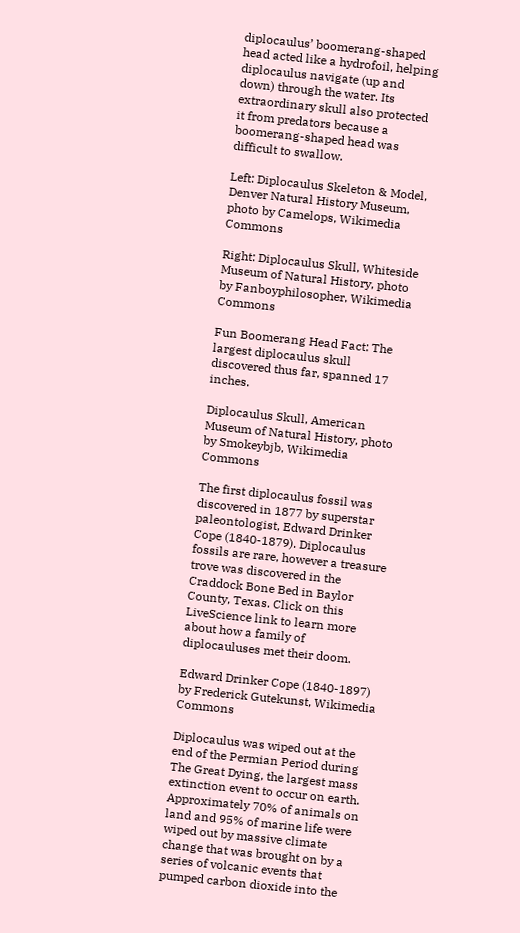diplocaulus’ boomerang-shaped head acted like a hydrofoil, helping diplocaulus navigate (up and down) through the water. Its extraordinary skull also protected it from predators because a boomerang-shaped head was difficult to swallow.

Left: Diplocaulus Skeleton & Model, Denver Natural History Museum, photo by Camelops, Wikimedia Commons

Right: Diplocaulus Skull, Whiteside Museum of Natural History, photo by Fanboyphilosopher, Wikimedia Commons

Fun Boomerang Head Fact: The largest diplocaulus skull discovered thus far, spanned 17 inches.

Diplocaulus Skull, American Museum of Natural History, photo by Smokeybjb, Wikimedia Commons

The first diplocaulus fossil was discovered in 1877 by superstar paleontologist, Edward Drinker Cope (1840-1879). Diplocaulus fossils are rare, however a treasure trove was discovered in the Craddock Bone Bed in Baylor County, Texas. Click on this LiveScience link to learn more about how a family of diplocauluses met their doom.

Edward Drinker Cope (1840-1897) by Frederick Gutekunst, Wikimedia Commons

Diplocaulus was wiped out at the end of the Permian Period during The Great Dying, the largest mass extinction event to occur on earth. Approximately 70% of animals on land and 95% of marine life were wiped out by massive climate change that was brought on by a series of volcanic events that pumped carbon dioxide into the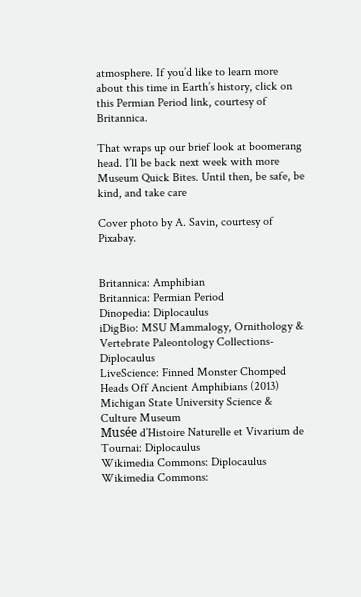atmosphere. If you’d like to learn more about this time in Earth’s history, click on this Permian Period link, courtesy of Britannica.

That wraps up our brief look at boomerang head. I’ll be back next week with more Museum Quick Bites. Until then, be safe, be kind, and take care

Cover photo by A. Savin, courtesy of Pixabay.


Britannica: Amphibian
Britannica: Permian Period
Dinopedia: Diplocaulus
iDigBio: MSU Mammalogy, Ornithology & Vertebrate Paleontology Collections-Diplocaulus
LiveScience: Finned Monster Chomped Heads Off Ancient Amphibians (2013)
Michigan State University Science & Culture Museum
Musée d’Histoire Naturelle et Vivarium de Tournai: Diplocaulus
Wikimedia Commons: Diplocaulus
Wikimedia Commons: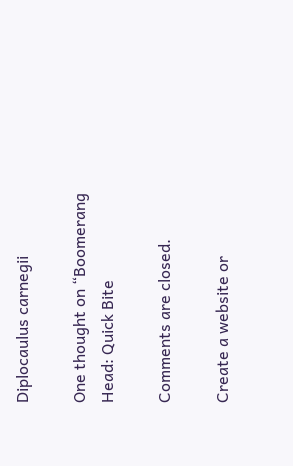Diplocaulus carnegii

One thought on “Boomerang Head: Quick Bite

Comments are closed.

Create a website or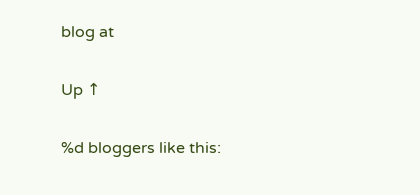blog at

Up ↑

%d bloggers like this: